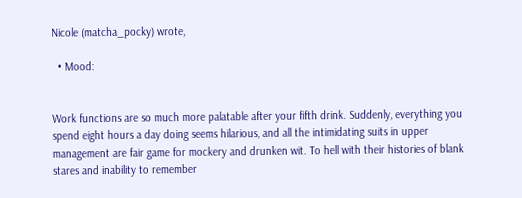Nicole (matcha_pocky) wrote,

  • Mood:


Work functions are so much more palatable after your fifth drink. Suddenly, everything you spend eight hours a day doing seems hilarious, and all the intimidating suits in upper management are fair game for mockery and drunken wit. To hell with their histories of blank stares and inability to remember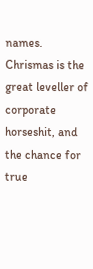names. Chrismas is the great leveller of corporate horseshit, and the chance for true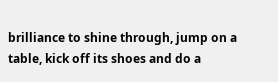brilliance to shine through, jump on a table, kick off its shoes and do a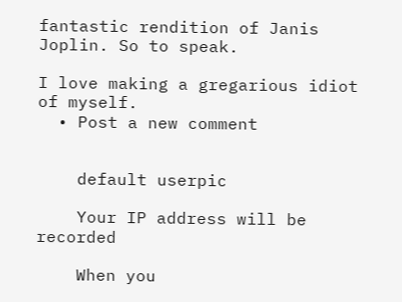fantastic rendition of Janis Joplin. So to speak.

I love making a gregarious idiot of myself.
  • Post a new comment


    default userpic

    Your IP address will be recorded

    When you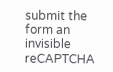submit the form an invisible reCAPTCHA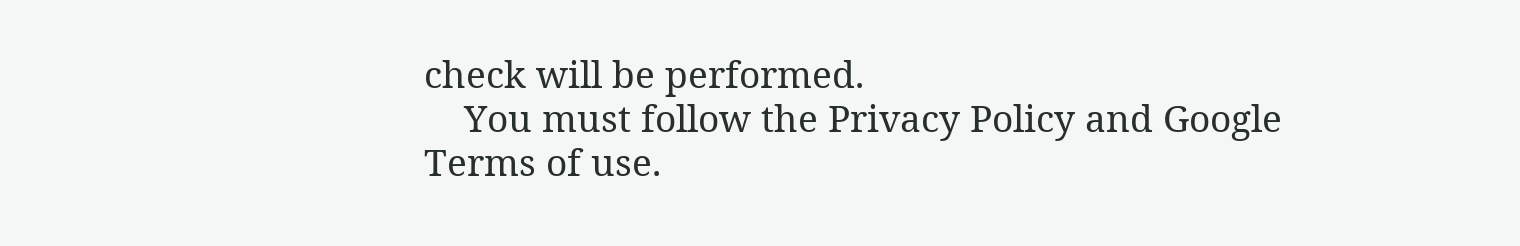check will be performed.
    You must follow the Privacy Policy and Google Terms of use.